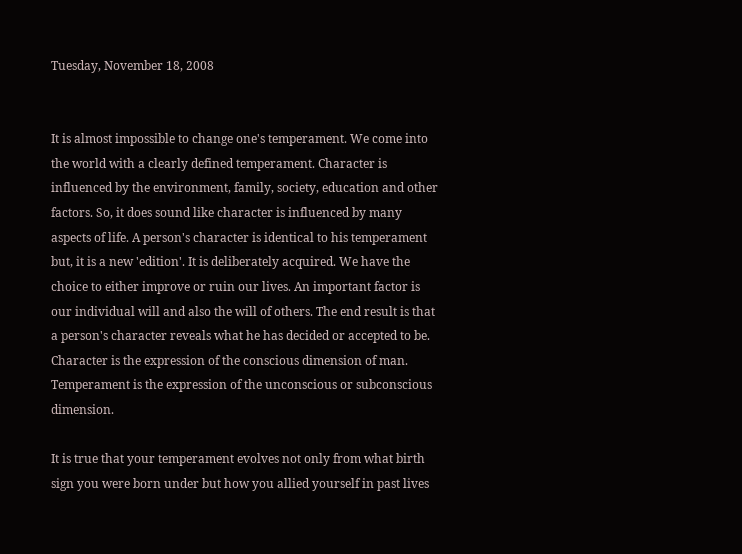Tuesday, November 18, 2008


It is almost impossible to change one's temperament. We come into the world with a clearly defined temperament. Character is influenced by the environment, family, society, education and other factors. So, it does sound like character is influenced by many aspects of life. A person's character is identical to his temperament but, it is a new 'edition'. It is deliberately acquired. We have the choice to either improve or ruin our lives. An important factor is our individual will and also the will of others. The end result is that a person's character reveals what he has decided or accepted to be. Character is the expression of the conscious dimension of man. Temperament is the expression of the unconscious or subconscious dimension.

It is true that your temperament evolves not only from what birth sign you were born under but how you allied yourself in past lives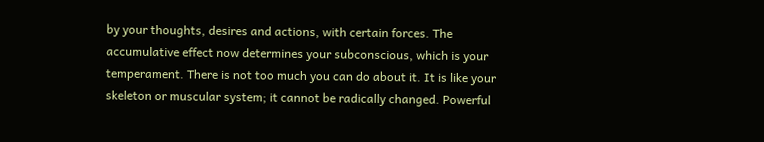by your thoughts, desires and actions, with certain forces. The accumulative effect now determines your subconscious, which is your temperament. There is not too much you can do about it. It is like your skeleton or muscular system; it cannot be radically changed. Powerful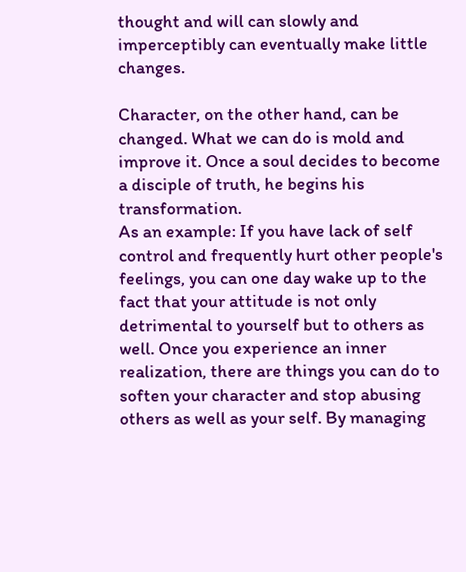thought and will can slowly and imperceptibly can eventually make little changes.

Character, on the other hand, can be changed. What we can do is mold and improve it. Once a soul decides to become a disciple of truth, he begins his transformation.
As an example: If you have lack of self control and frequently hurt other people's feelings, you can one day wake up to the fact that your attitude is not only detrimental to yourself but to others as well. Once you experience an inner realization, there are things you can do to soften your character and stop abusing others as well as your self. By managing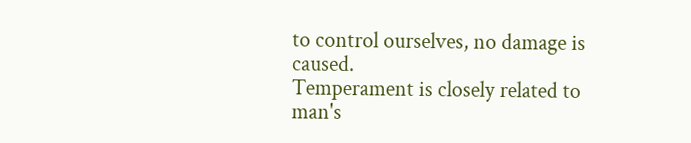to control ourselves, no damage is caused.
Temperament is closely related to man's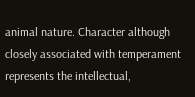animal nature. Character although closely associated with temperament represents the intellectual,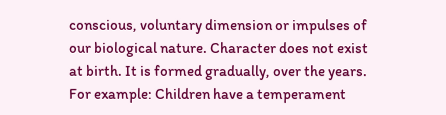conscious, voluntary dimension or impulses of our biological nature. Character does not exist at birth. It is formed gradually, over the years. For example: Children have a temperament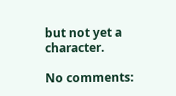but not yet a character.

No comments: